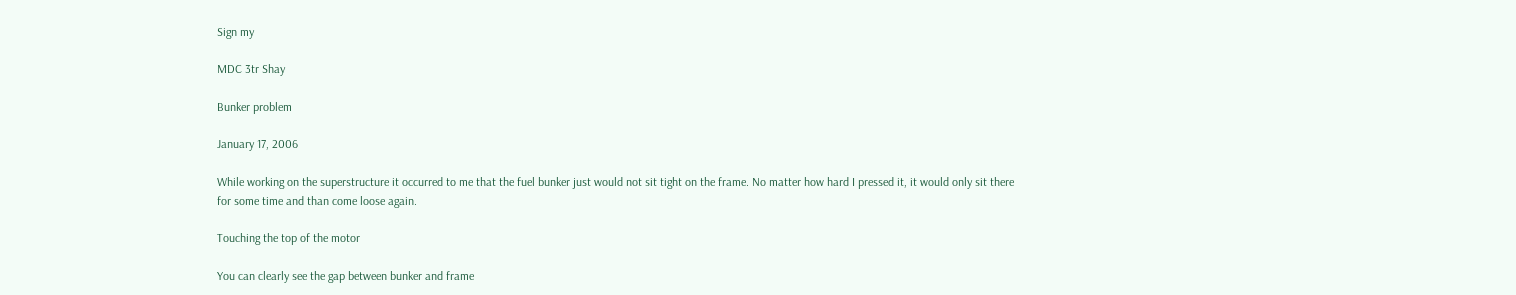Sign my

MDC 3tr Shay

Bunker problem

January 17, 2006

While working on the superstructure it occurred to me that the fuel bunker just would not sit tight on the frame. No matter how hard I pressed it, it would only sit there for some time and than come loose again.

Touching the top of the motor

You can clearly see the gap between bunker and frame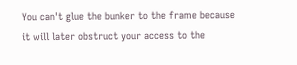You can't glue the bunker to the frame because it will later obstruct your access to the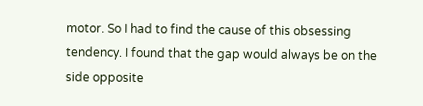motor. So I had to find the cause of this obsessing tendency. I found that the gap would always be on the side opposite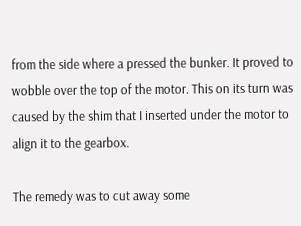from the side where a pressed the bunker. It proved to wobble over the top of the motor. This on its turn was caused by the shim that I inserted under the motor to align it to the gearbox.

The remedy was to cut away some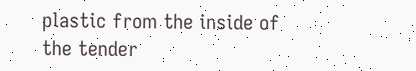plastic from the inside of the tender